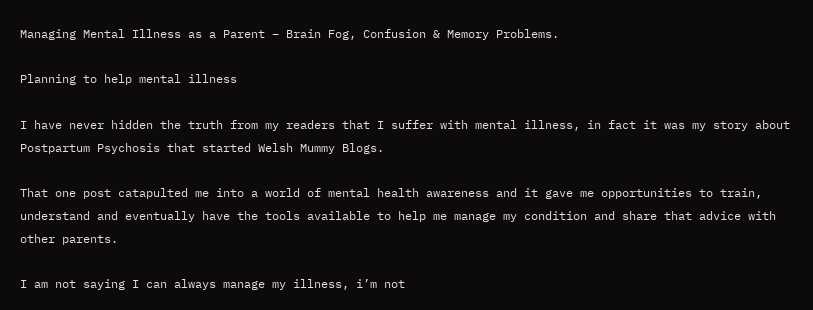Managing Mental Illness as a Parent – Brain Fog, Confusion & Memory Problems.

Planning to help mental illness

I have never hidden the truth from my readers that I suffer with mental illness, in fact it was my story about Postpartum Psychosis that started Welsh Mummy Blogs.

That one post catapulted me into a world of mental health awareness and it gave me opportunities to train, understand and eventually have the tools available to help me manage my condition and share that advice with other parents.

I am not saying I can always manage my illness, i’m not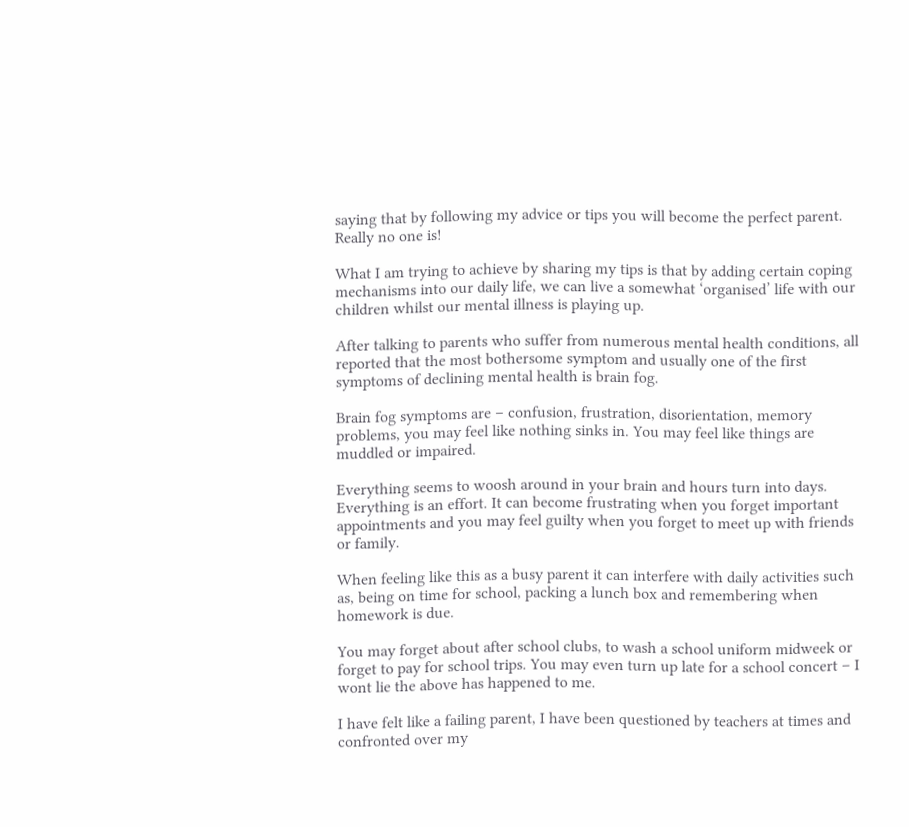saying that by following my advice or tips you will become the perfect parent. Really no one is!

What I am trying to achieve by sharing my tips is that by adding certain coping mechanisms into our daily life, we can live a somewhat ‘organised’ life with our children whilst our mental illness is playing up.

After talking to parents who suffer from numerous mental health conditions, all reported that the most bothersome symptom and usually one of the first symptoms of declining mental health is brain fog.

Brain fog symptoms are – confusion, frustration, disorientation, memory problems, you may feel like nothing sinks in. You may feel like things are muddled or impaired.

Everything seems to woosh around in your brain and hours turn into days. Everything is an effort. It can become frustrating when you forget important appointments and you may feel guilty when you forget to meet up with friends or family.

When feeling like this as a busy parent it can interfere with daily activities such as, being on time for school, packing a lunch box and remembering when homework is due.

You may forget about after school clubs, to wash a school uniform midweek or forget to pay for school trips. You may even turn up late for a school concert – I wont lie the above has happened to me.

I have felt like a failing parent, I have been questioned by teachers at times and confronted over my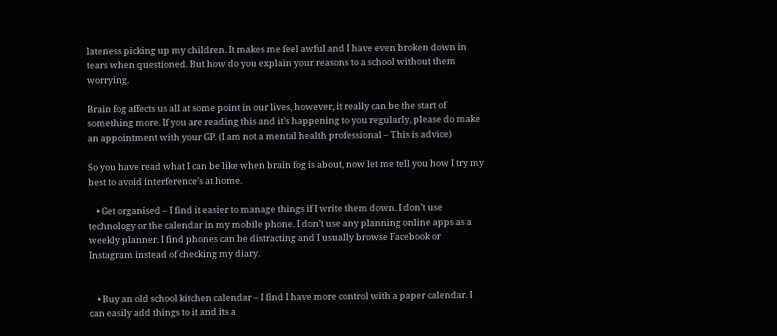lateness picking up my children. It makes me feel awful and I have even broken down in tears when questioned. But how do you explain your reasons to a school without them worrying.

Brain fog affects us all at some point in our lives, however, it really can be the start of something more. If you are reading this and it’s happening to you regularly, please do make an appointment with your GP. (I am not a mental health professional – This is advice)

So you have read what I can be like when brain fog is about, now let me tell you how I try my best to avoid interference’s at home.

    • Get organised – I find it easier to manage things if I write them down. I don’t use technology or the calendar in my mobile phone. I don’t use any planning online apps as a weekly planner. I find phones can be distracting and I usually browse Facebook or Instagram instead of checking my diary.


    • Buy an old school kitchen calendar – I find I have more control with a paper calendar. I can easily add things to it and its a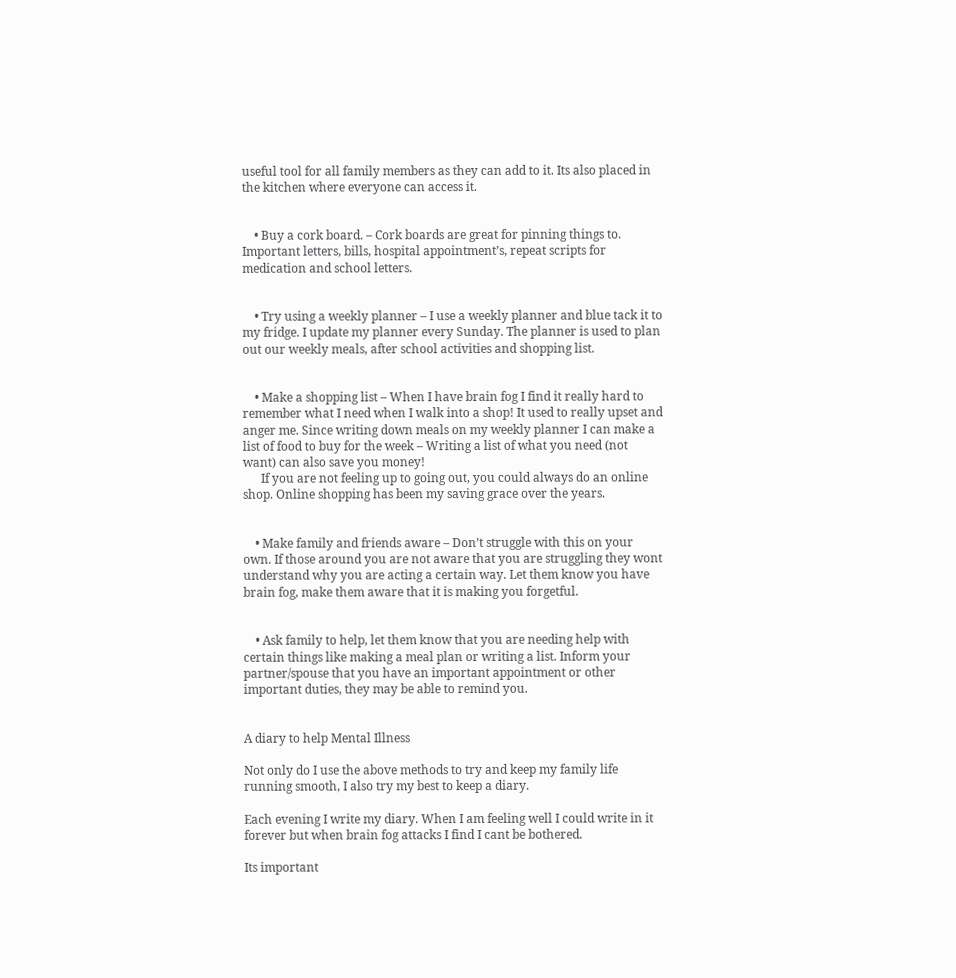useful tool for all family members as they can add to it. Its also placed in the kitchen where everyone can access it.


    • Buy a cork board. – Cork boards are great for pinning things to. Important letters, bills, hospital appointment’s, repeat scripts for medication and school letters.


    • Try using a weekly planner – I use a weekly planner and blue tack it to my fridge. I update my planner every Sunday. The planner is used to plan out our weekly meals, after school activities and shopping list.


    • Make a shopping list – When I have brain fog I find it really hard to remember what I need when I walk into a shop! It used to really upset and anger me. Since writing down meals on my weekly planner I can make a list of food to buy for the week – Writing a list of what you need (not want) can also save you money!
      If you are not feeling up to going out, you could always do an online shop. Online shopping has been my saving grace over the years.


    • Make family and friends aware – Don’t struggle with this on your own. If those around you are not aware that you are struggling they wont understand why you are acting a certain way. Let them know you have brain fog, make them aware that it is making you forgetful.


    • Ask family to help, let them know that you are needing help with certain things like making a meal plan or writing a list. Inform your partner/spouse that you have an important appointment or other important duties, they may be able to remind you.


A diary to help Mental Illness

Not only do I use the above methods to try and keep my family life running smooth, I also try my best to keep a diary.

Each evening I write my diary. When I am feeling well I could write in it forever but when brain fog attacks I find I cant be bothered.

Its important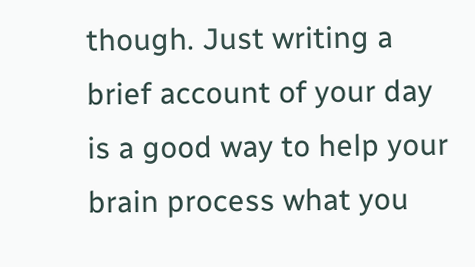though. Just writing a brief account of your day is a good way to help your brain process what you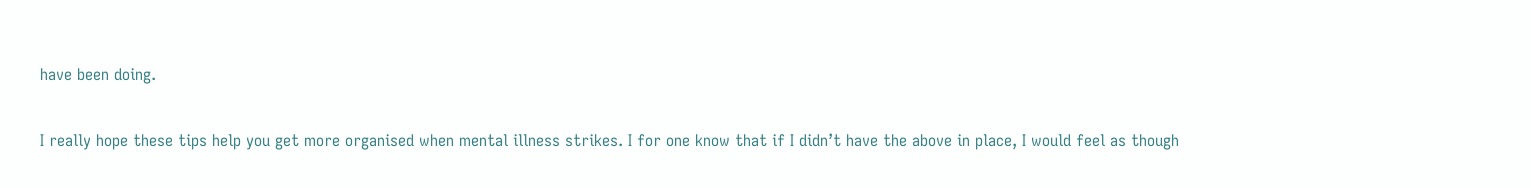have been doing.

I really hope these tips help you get more organised when mental illness strikes. I for one know that if I didn’t have the above in place, I would feel as though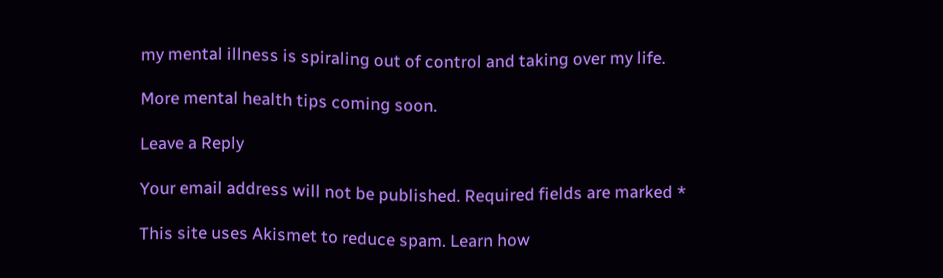my mental illness is spiraling out of control and taking over my life.

More mental health tips coming soon.

Leave a Reply

Your email address will not be published. Required fields are marked *

This site uses Akismet to reduce spam. Learn how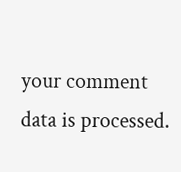your comment data is processed.